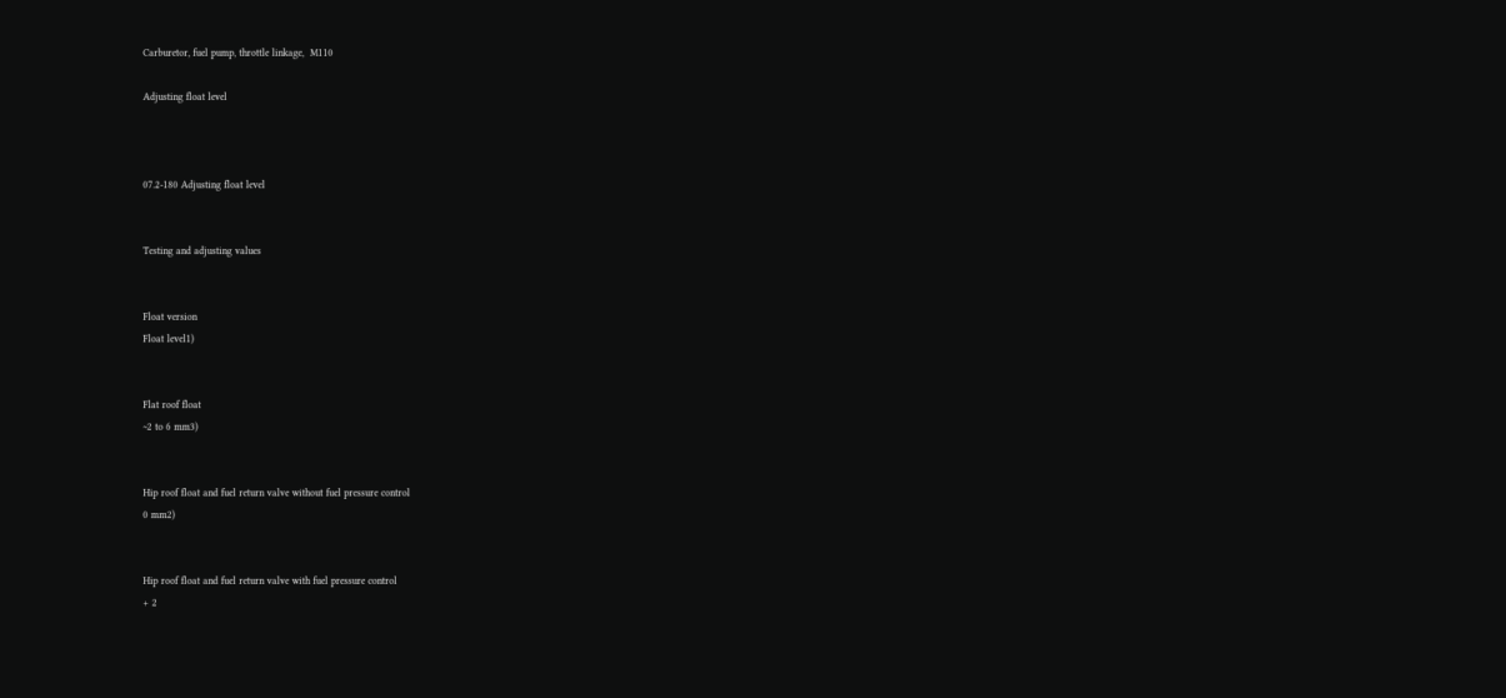Carburetor, fuel pump, throttle linkage,  M110

Adjusting float level



07.2-180 Adjusting float level


Testing and adjusting values


Float version
Float level1)


Flat roof float
~2 to 6 mm3)


Hip roof float and fuel return valve without fuel pressure control
0 mm2)


Hip roof float and fuel return valve with fuel pressure control
+ 2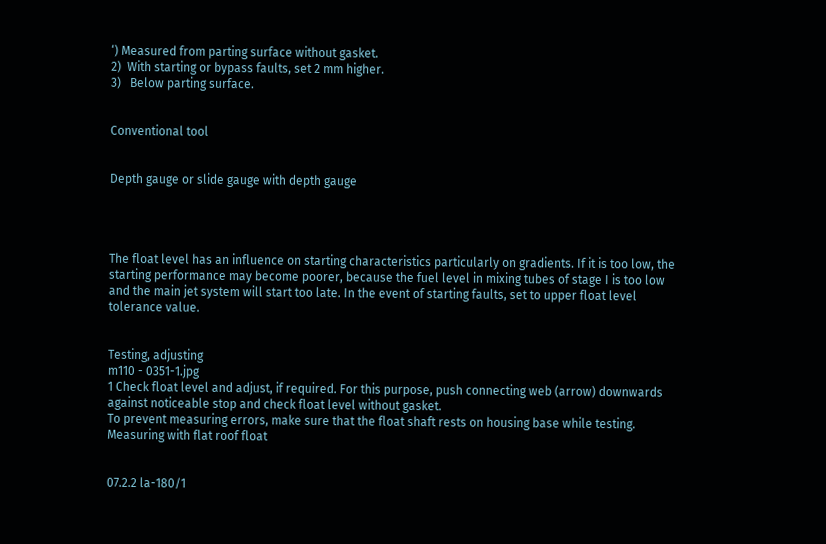‘) Measured from parting surface without gasket.
2)  With starting or bypass faults, set 2 mm higher.
3)   Below parting surface.


Conventional tool


Depth gauge or slide gauge with depth gauge




The float level has an influence on starting characteristics particularly on gradients. If it is too low, the starting performance may become poorer, because the fuel level in mixing tubes of stage I is too low and the main jet system will start too late. In the event of starting faults, set to upper float level tolerance value.


Testing, adjusting
m110 - 0351-1.jpg
1 Check float level and adjust, if required. For this purpose, push connecting web (arrow) downwards against noticeable stop and check float level without gasket.
To prevent measuring errors, make sure that the float shaft rests on housing base while testing.
Measuring with flat roof float


07.2.2 la-180/1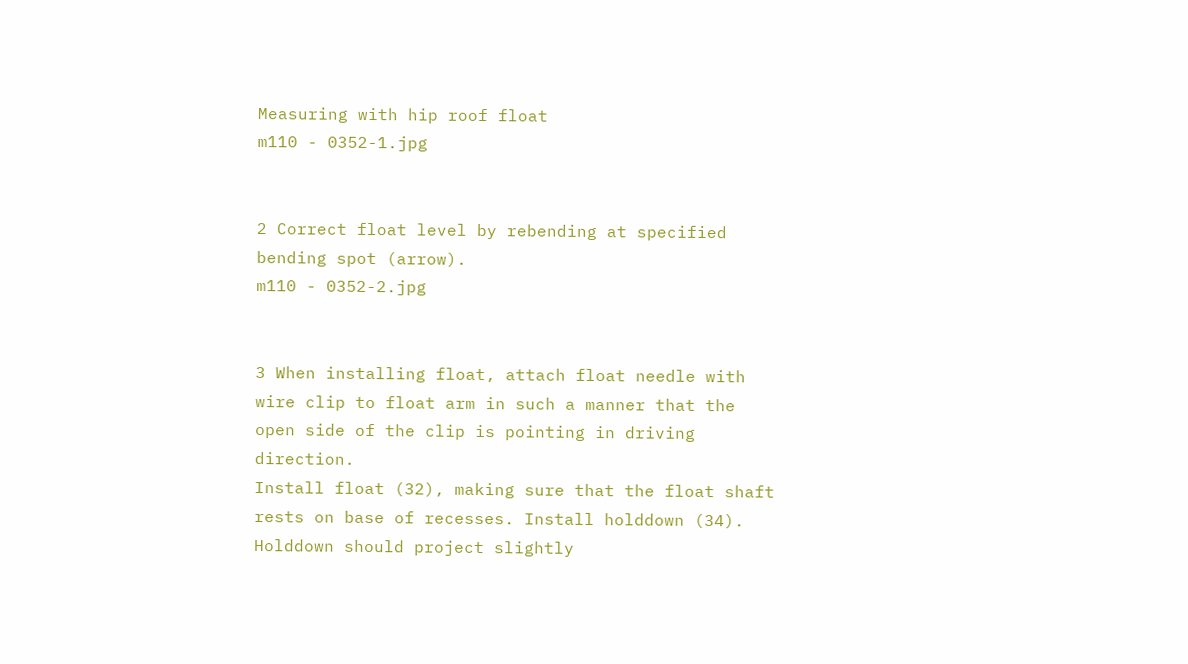Measuring with hip roof float
m110 - 0352-1.jpg


2 Correct float level by rebending at specified bending spot (arrow).
m110 - 0352-2.jpg


3 When installing float, attach float needle with wire clip to float arm in such a manner that the open side of the clip is pointing in driving direction.
Install float (32), making sure that the float shaft rests on base of recesses. Install holddown (34). Holddown should project slightly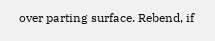over parting surface. Rebend, if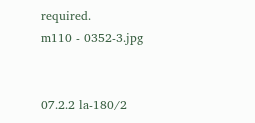required.
m110 - 0352-3.jpg


07.2.2 la-180/2